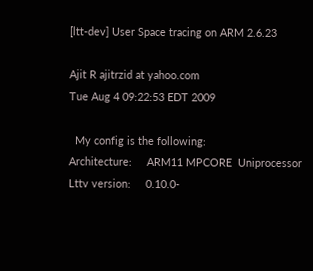[ltt-dev] User Space tracing on ARM 2.6.23

Ajit R ajitrzid at yahoo.com
Tue Aug 4 09:22:53 EDT 2009

  My config is the following:
Architecture:     ARM11 MPCORE  Uniprocessor
Lttv version:     0.10.0-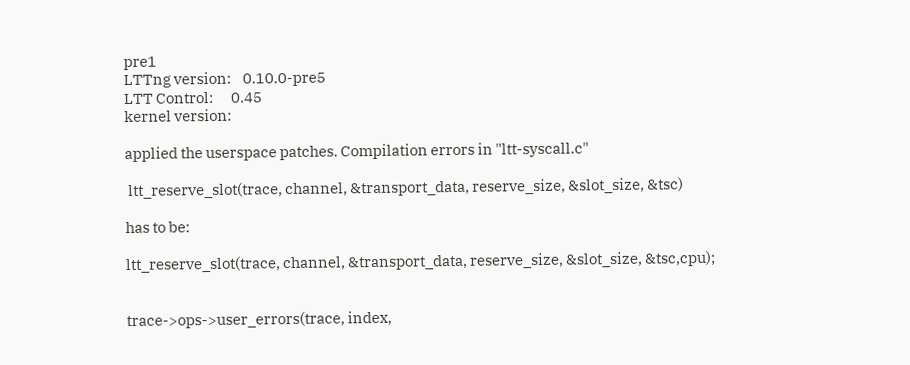pre1
LTTng version:    0.10.0-pre5
LTT Control:      0.45
kernel version:

applied the userspace patches. Compilation errors in "ltt-syscall.c"

 ltt_reserve_slot(trace, channel, &transport_data, reserve_size, &slot_size, &tsc)

has to be:

ltt_reserve_slot(trace, channel, &transport_data, reserve_size, &slot_size, &tsc,cpu);


trace->ops->user_errors(trace, index,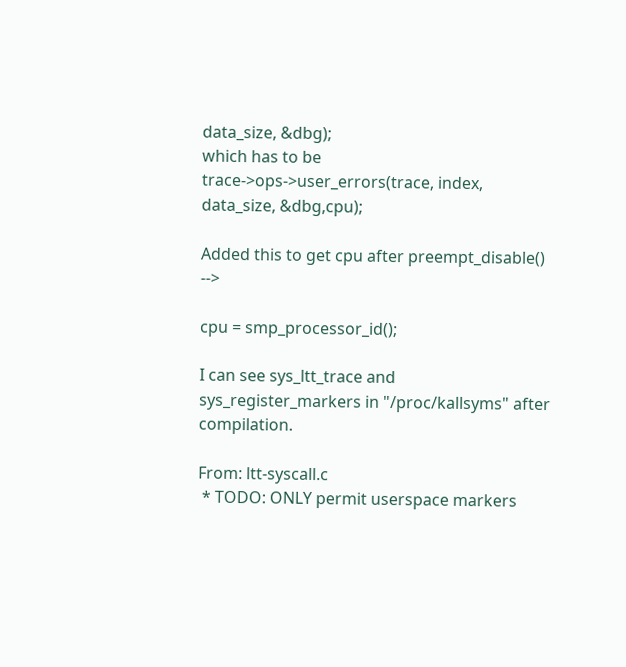data_size, &dbg);
which has to be
trace->ops->user_errors(trace, index, data_size, &dbg,cpu);

Added this to get cpu after preempt_disable() -->

cpu = smp_processor_id();

I can see sys_ltt_trace and sys_register_markers in "/proc/kallsyms" after compilation.

From: ltt-syscall.c
 * TODO: ONLY permit userspace markers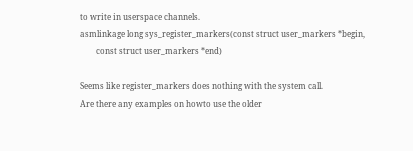to write in userspace channels.
asmlinkage long sys_register_markers(const struct user_markers *begin,
        const struct user_markers *end)

Seems like register_markers does nothing with the system call.
Are there any examples on howto use the older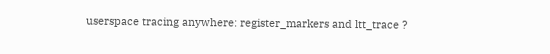userspace tracing anywhere: register_markers and ltt_trace ?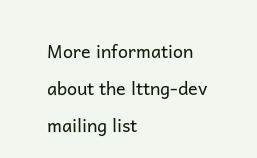More information about the lttng-dev mailing list